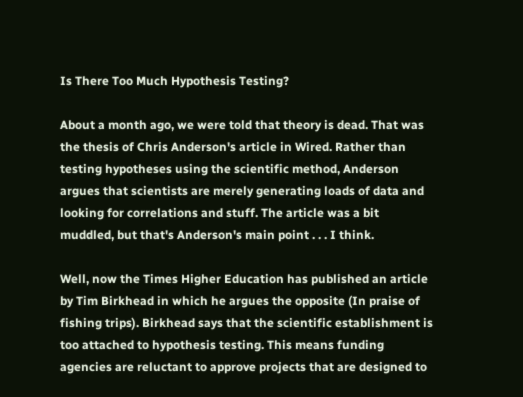Is There Too Much Hypothesis Testing?

About a month ago, we were told that theory is dead. That was the thesis of Chris Anderson's article in Wired. Rather than testing hypotheses using the scientific method, Anderson argues that scientists are merely generating loads of data and looking for correlations and stuff. The article was a bit muddled, but that's Anderson's main point . . . I think.

Well, now the Times Higher Education has published an article by Tim Birkhead in which he argues the opposite (In praise of fishing trips). Birkhead says that the scientific establishment is too attached to hypothesis testing. This means funding agencies are reluctant to approve projects that are designed to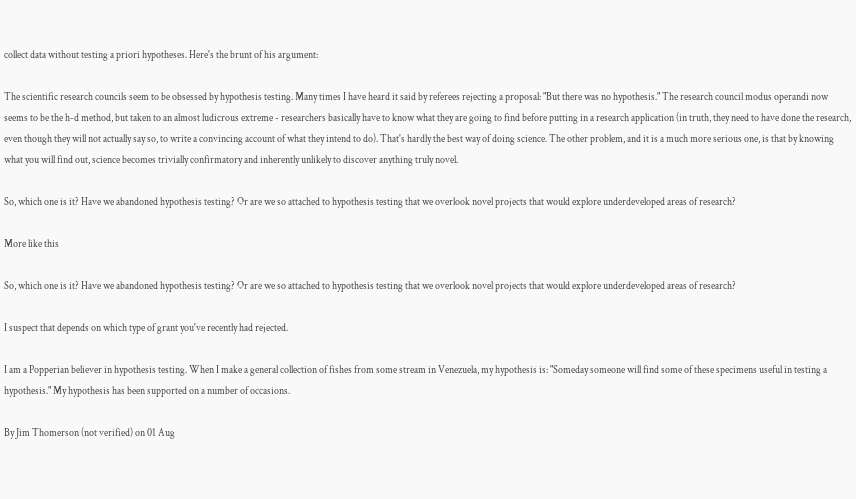collect data without testing a priori hypotheses. Here's the brunt of his argument:

The scientific research councils seem to be obsessed by hypothesis testing. Many times I have heard it said by referees rejecting a proposal: "But there was no hypothesis." The research council modus operandi now seems to be the h-d method, but taken to an almost ludicrous extreme - researchers basically have to know what they are going to find before putting in a research application (in truth, they need to have done the research, even though they will not actually say so, to write a convincing account of what they intend to do). That's hardly the best way of doing science. The other problem, and it is a much more serious one, is that by knowing what you will find out, science becomes trivially confirmatory and inherently unlikely to discover anything truly novel.

So, which one is it? Have we abandoned hypothesis testing? Or are we so attached to hypothesis testing that we overlook novel projects that would explore underdeveloped areas of research?

More like this

So, which one is it? Have we abandoned hypothesis testing? Or are we so attached to hypothesis testing that we overlook novel projects that would explore underdeveloped areas of research?

I suspect that depends on which type of grant you've recently had rejected.

I am a Popperian believer in hypothesis testing. When I make a general collection of fishes from some stream in Venezuela, my hypothesis is: "Someday someone will find some of these specimens useful in testing a hypothesis." My hypothesis has been supported on a number of occasions.

By Jim Thomerson (not verified) on 01 Aug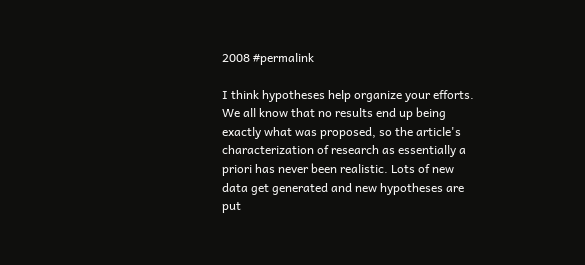2008 #permalink

I think hypotheses help organize your efforts. We all know that no results end up being exactly what was proposed, so the article's characterization of research as essentially a priori has never been realistic. Lots of new data get generated and new hypotheses are put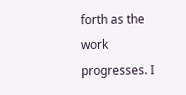forth as the work progresses. I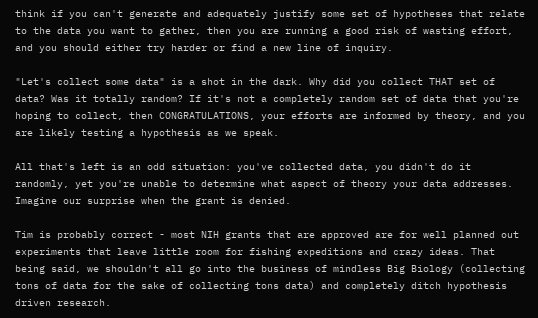think if you can't generate and adequately justify some set of hypotheses that relate to the data you want to gather, then you are running a good risk of wasting effort, and you should either try harder or find a new line of inquiry.

"Let's collect some data" is a shot in the dark. Why did you collect THAT set of data? Was it totally random? If it's not a completely random set of data that you're hoping to collect, then CONGRATULATIONS, your efforts are informed by theory, and you are likely testing a hypothesis as we speak.

All that's left is an odd situation: you've collected data, you didn't do it randomly, yet you're unable to determine what aspect of theory your data addresses. Imagine our surprise when the grant is denied.

Tim is probably correct - most NIH grants that are approved are for well planned out experiments that leave little room for fishing expeditions and crazy ideas. That being said, we shouldn't all go into the business of mindless Big Biology (collecting tons of data for the sake of collecting tons data) and completely ditch hypothesis driven research.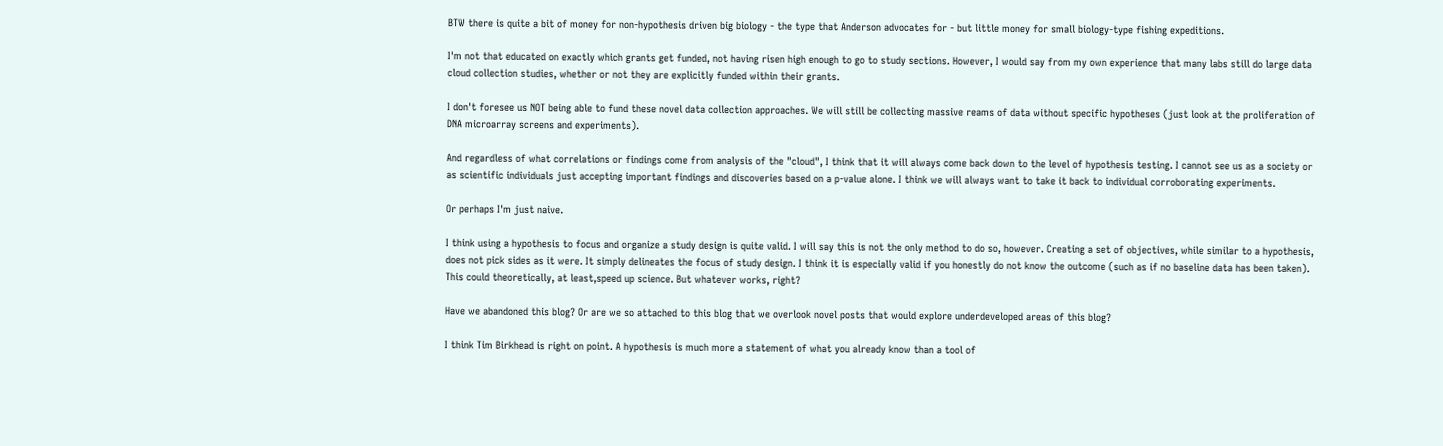BTW there is quite a bit of money for non-hypothesis driven big biology - the type that Anderson advocates for - but little money for small biology-type fishing expeditions.

I'm not that educated on exactly which grants get funded, not having risen high enough to go to study sections. However, I would say from my own experience that many labs still do large data cloud collection studies, whether or not they are explicitly funded within their grants.

I don't foresee us NOT being able to fund these novel data collection approaches. We will still be collecting massive reams of data without specific hypotheses (just look at the proliferation of DNA microarray screens and experiments).

And regardless of what correlations or findings come from analysis of the "cloud", I think that it will always come back down to the level of hypothesis testing. I cannot see us as a society or as scientific individuals just accepting important findings and discoveries based on a p-value alone. I think we will always want to take it back to individual corroborating experiments.

Or perhaps I'm just naive.

I think using a hypothesis to focus and organize a study design is quite valid. I will say this is not the only method to do so, however. Creating a set of objectives, while similar to a hypothesis, does not pick sides as it were. It simply delineates the focus of study design. I think it is especially valid if you honestly do not know the outcome (such as if no baseline data has been taken). This could theoretically, at least,speed up science. But whatever works, right?

Have we abandoned this blog? Or are we so attached to this blog that we overlook novel posts that would explore underdeveloped areas of this blog?

I think Tim Birkhead is right on point. A hypothesis is much more a statement of what you already know than a tool of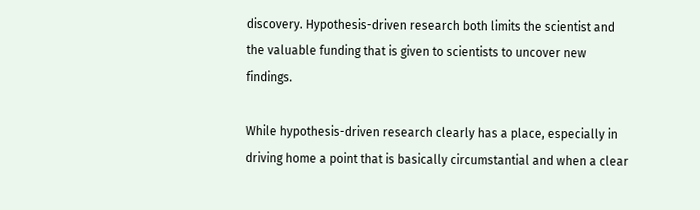discovery. Hypothesis-driven research both limits the scientist and the valuable funding that is given to scientists to uncover new findings.

While hypothesis-driven research clearly has a place, especially in driving home a point that is basically circumstantial and when a clear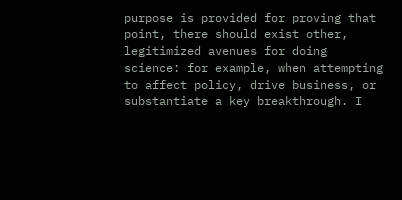purpose is provided for proving that point, there should exist other, legitimized avenues for doing science: for example, when attempting to affect policy, drive business, or substantiate a key breakthrough. I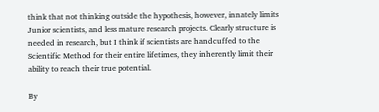think that not thinking outside the hypothesis, however, innately limits Junior scientists, and less mature research projects. Clearly structure is needed in research, but I think if scientists are handcuffed to the Scientific Method for their entire lifetimes, they inherently limit their ability to reach their true potential.

By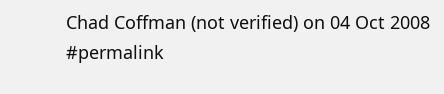Chad Coffman (not verified) on 04 Oct 2008 #permalink